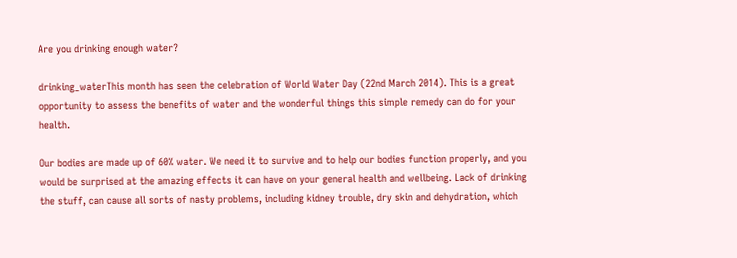Are you drinking enough water?

drinking_waterThis month has seen the celebration of World Water Day (22nd March 2014). This is a great opportunity to assess the benefits of water and the wonderful things this simple remedy can do for your health.

Our bodies are made up of 60% water. We need it to survive and to help our bodies function properly, and you would be surprised at the amazing effects it can have on your general health and wellbeing. Lack of drinking the stuff, can cause all sorts of nasty problems, including kidney trouble, dry skin and dehydration, which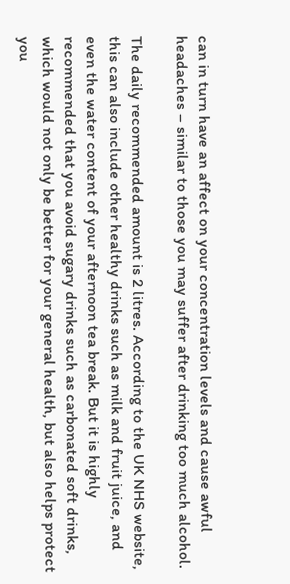can in turn have an affect on your concentration levels and cause awful headaches – similar to those you may suffer after drinking too much alcohol.

The daily recommended amount is 2 litres. According to the UK NHS website, this can also include other healthy drinks such as milk and fruit juice, and even the water content of your afternoon tea break. But it is highly recommended that you avoid sugary drinks such as carbonated soft drinks, which would not only be better for your general health, but also helps protect you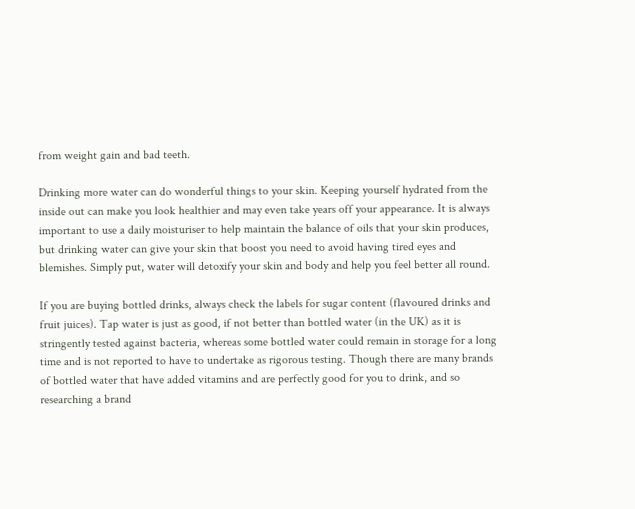from weight gain and bad teeth.

Drinking more water can do wonderful things to your skin. Keeping yourself hydrated from the inside out can make you look healthier and may even take years off your appearance. It is always important to use a daily moisturiser to help maintain the balance of oils that your skin produces, but drinking water can give your skin that boost you need to avoid having tired eyes and blemishes. Simply put, water will detoxify your skin and body and help you feel better all round.

If you are buying bottled drinks, always check the labels for sugar content (flavoured drinks and fruit juices). Tap water is just as good, if not better than bottled water (in the UK) as it is stringently tested against bacteria, whereas some bottled water could remain in storage for a long time and is not reported to have to undertake as rigorous testing. Though there are many brands of bottled water that have added vitamins and are perfectly good for you to drink, and so researching a brand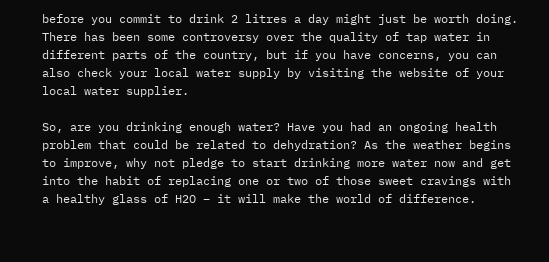before you commit to drink 2 litres a day might just be worth doing. There has been some controversy over the quality of tap water in different parts of the country, but if you have concerns, you can also check your local water supply by visiting the website of your local water supplier.

So, are you drinking enough water? Have you had an ongoing health problem that could be related to dehydration? As the weather begins to improve, why not pledge to start drinking more water now and get into the habit of replacing one or two of those sweet cravings with a healthy glass of H2O – it will make the world of difference.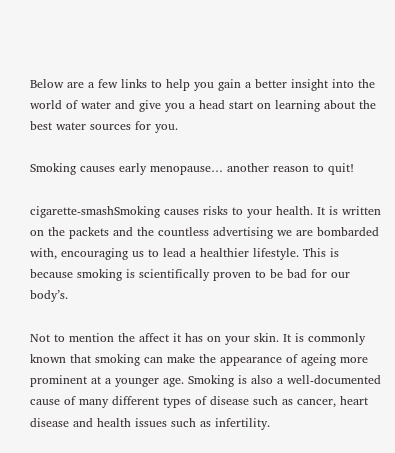Below are a few links to help you gain a better insight into the world of water and give you a head start on learning about the best water sources for you.

Smoking causes early menopause… another reason to quit!

cigarette-smashSmoking causes risks to your health. It is written on the packets and the countless advertising we are bombarded with, encouraging us to lead a healthier lifestyle. This is because smoking is scientifically proven to be bad for our body’s.

Not to mention the affect it has on your skin. It is commonly known that smoking can make the appearance of ageing more prominent at a younger age. Smoking is also a well-documented cause of many different types of disease such as cancer, heart disease and health issues such as infertility.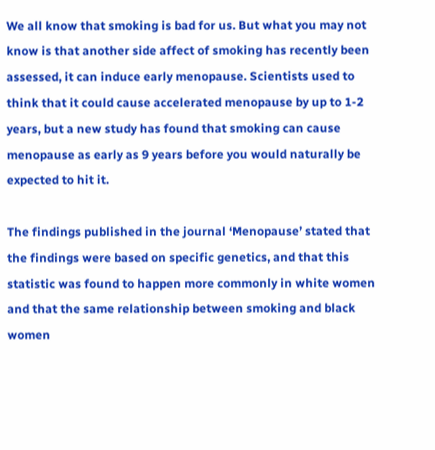We all know that smoking is bad for us. But what you may not know is that another side affect of smoking has recently been assessed, it can induce early menopause. Scientists used to think that it could cause accelerated menopause by up to 1-2 years, but a new study has found that smoking can cause menopause as early as 9 years before you would naturally be expected to hit it.

The findings published in the journal ‘Menopause’ stated that the findings were based on specific genetics, and that this statistic was found to happen more commonly in white women and that the same relationship between smoking and black women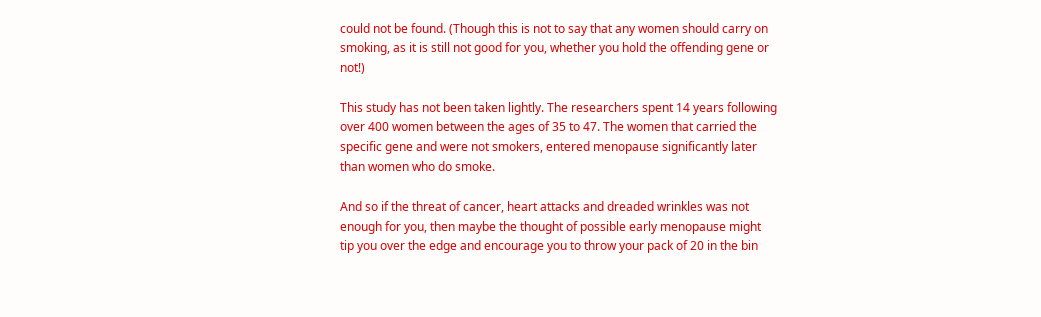could not be found. (Though this is not to say that any women should carry on smoking, as it is still not good for you, whether you hold the offending gene or not!)

This study has not been taken lightly. The researchers spent 14 years following over 400 women between the ages of 35 to 47. The women that carried the specific gene and were not smokers, entered menopause significantly later than women who do smoke.

And so if the threat of cancer, heart attacks and dreaded wrinkles was not enough for you, then maybe the thought of possible early menopause might tip you over the edge and encourage you to throw your pack of 20 in the bin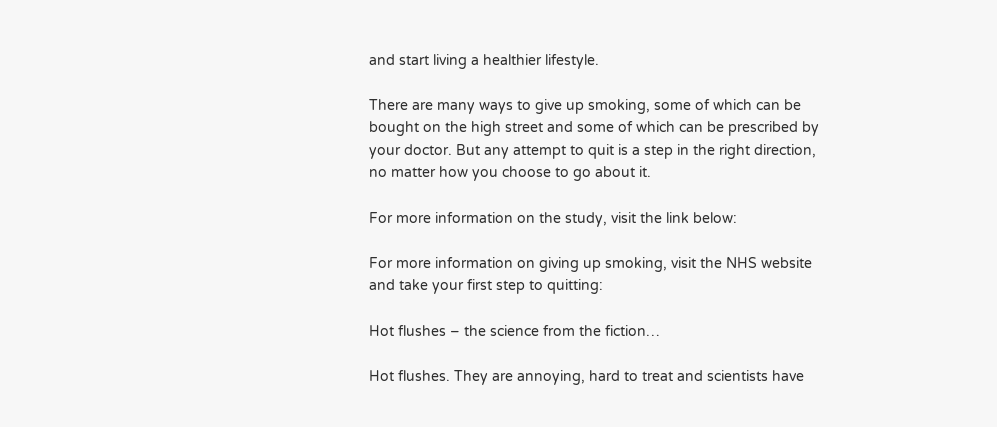and start living a healthier lifestyle.

There are many ways to give up smoking, some of which can be bought on the high street and some of which can be prescribed by your doctor. But any attempt to quit is a step in the right direction, no matter how you choose to go about it.

For more information on the study, visit the link below:

For more information on giving up smoking, visit the NHS website and take your first step to quitting:

Hot flushes – the science from the fiction…

Hot flushes. They are annoying, hard to treat and scientists have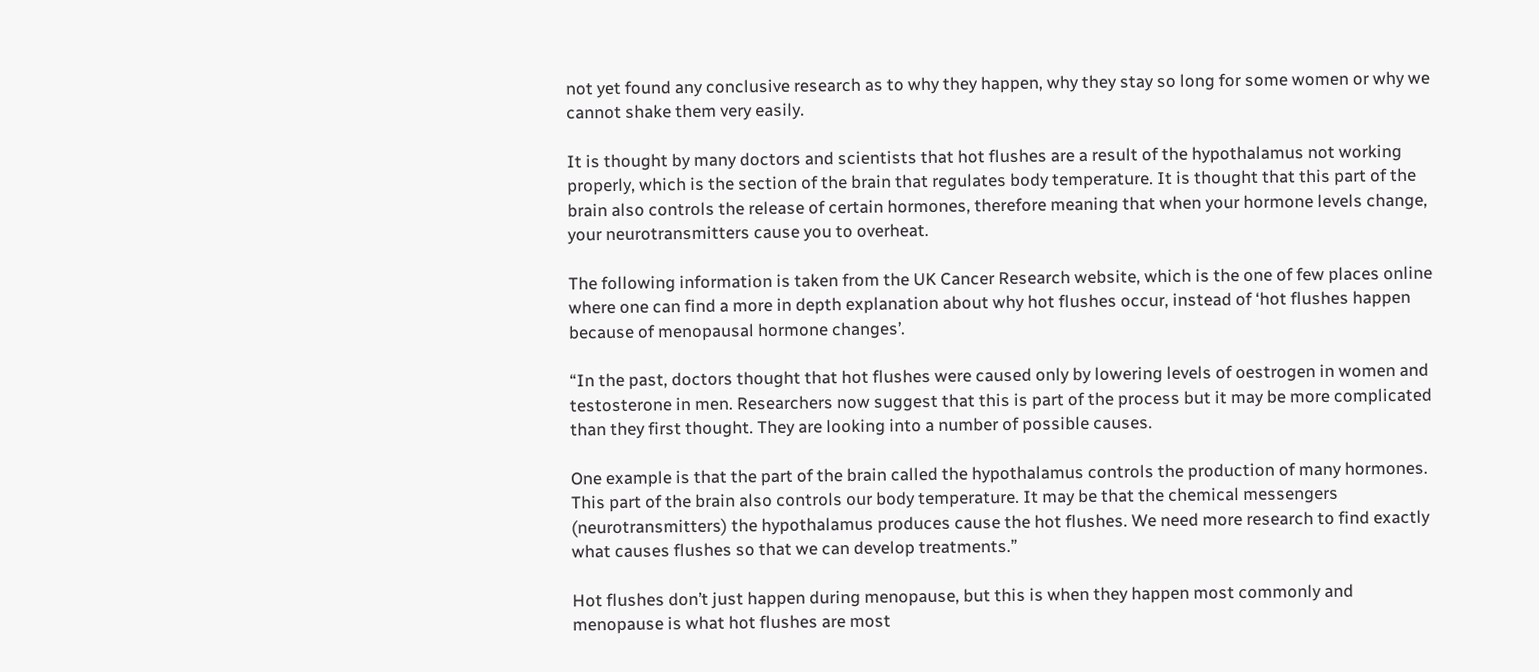not yet found any conclusive research as to why they happen, why they stay so long for some women or why we cannot shake them very easily.

It is thought by many doctors and scientists that hot flushes are a result of the hypothalamus not working properly, which is the section of the brain that regulates body temperature. It is thought that this part of the brain also controls the release of certain hormones, therefore meaning that when your hormone levels change, your neurotransmitters cause you to overheat.

The following information is taken from the UK Cancer Research website, which is the one of few places online where one can find a more in depth explanation about why hot flushes occur, instead of ‘hot flushes happen because of menopausal hormone changes’.

“In the past, doctors thought that hot flushes were caused only by lowering levels of oestrogen in women and testosterone in men. Researchers now suggest that this is part of the process but it may be more complicated than they first thought. They are looking into a number of possible causes.

One example is that the part of the brain called the hypothalamus controls the production of many hormones. This part of the brain also controls our body temperature. It may be that the chemical messengers (neurotransmitters) the hypothalamus produces cause the hot flushes. We need more research to find exactly what causes flushes so that we can develop treatments.”

Hot flushes don’t just happen during menopause, but this is when they happen most commonly and menopause is what hot flushes are most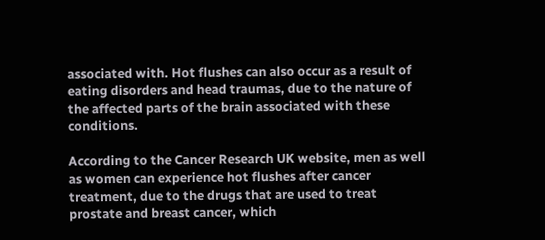associated with. Hot flushes can also occur as a result of eating disorders and head traumas, due to the nature of the affected parts of the brain associated with these conditions.

According to the Cancer Research UK website, men as well as women can experience hot flushes after cancer treatment, due to the drugs that are used to treat prostate and breast cancer, which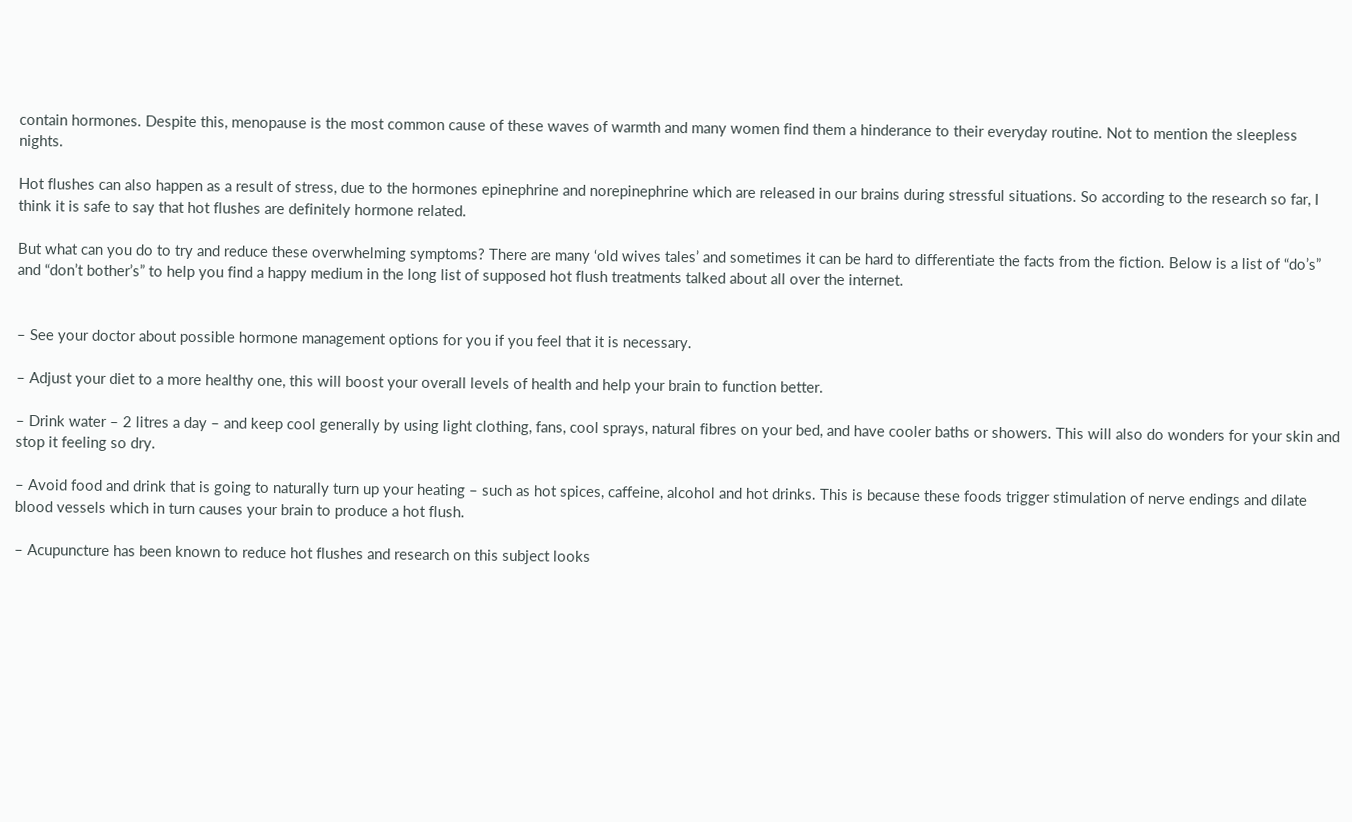contain hormones. Despite this, menopause is the most common cause of these waves of warmth and many women find them a hinderance to their everyday routine. Not to mention the sleepless nights.

Hot flushes can also happen as a result of stress, due to the hormones epinephrine and norepinephrine which are released in our brains during stressful situations. So according to the research so far, I think it is safe to say that hot flushes are definitely hormone related.

But what can you do to try and reduce these overwhelming symptoms? There are many ‘old wives tales’ and sometimes it can be hard to differentiate the facts from the fiction. Below is a list of “do’s” and “don’t bother’s” to help you find a happy medium in the long list of supposed hot flush treatments talked about all over the internet.


– See your doctor about possible hormone management options for you if you feel that it is necessary.

– Adjust your diet to a more healthy one, this will boost your overall levels of health and help your brain to function better.

– Drink water – 2 litres a day – and keep cool generally by using light clothing, fans, cool sprays, natural fibres on your bed, and have cooler baths or showers. This will also do wonders for your skin and stop it feeling so dry.

– Avoid food and drink that is going to naturally turn up your heating – such as hot spices, caffeine, alcohol and hot drinks. This is because these foods trigger stimulation of nerve endings and dilate blood vessels which in turn causes your brain to produce a hot flush.

– Acupuncture has been known to reduce hot flushes and research on this subject looks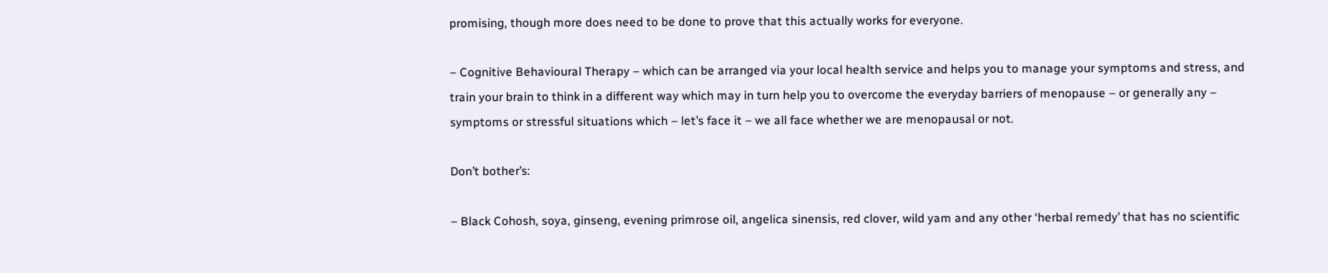promising, though more does need to be done to prove that this actually works for everyone.

– Cognitive Behavioural Therapy – which can be arranged via your local health service and helps you to manage your symptoms and stress, and train your brain to think in a different way which may in turn help you to overcome the everyday barriers of menopause – or generally any – symptoms or stressful situations which – let’s face it – we all face whether we are menopausal or not.

Don’t bother’s:

– Black Cohosh, soya, ginseng, evening primrose oil, angelica sinensis, red clover, wild yam and any other ‘herbal remedy’ that has no scientific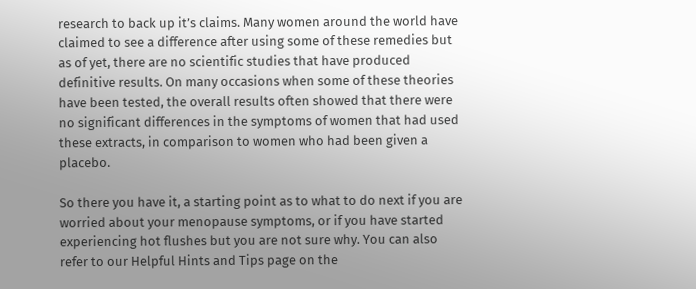research to back up it’s claims. Many women around the world have claimed to see a difference after using some of these remedies but as of yet, there are no scientific studies that have produced definitive results. On many occasions when some of these theories have been tested, the overall results often showed that there were no significant differences in the symptoms of women that had used these extracts, in comparison to women who had been given a placebo.

So there you have it, a starting point as to what to do next if you are worried about your menopause symptoms, or if you have started experiencing hot flushes but you are not sure why. You can also refer to our Helpful Hints and Tips page on the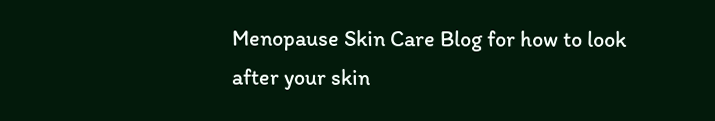Menopause Skin Care Blog for how to look after your skin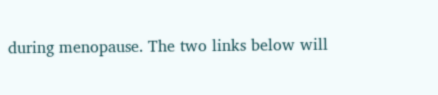during menopause. The two links below will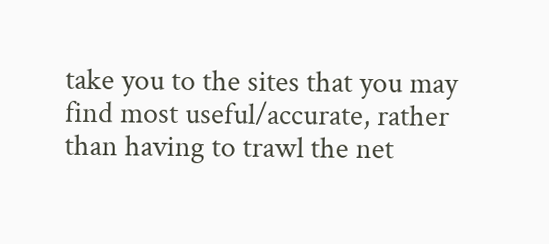take you to the sites that you may find most useful/accurate, rather than having to trawl the net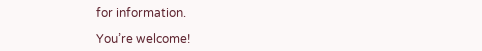for information.

You’re welcome!